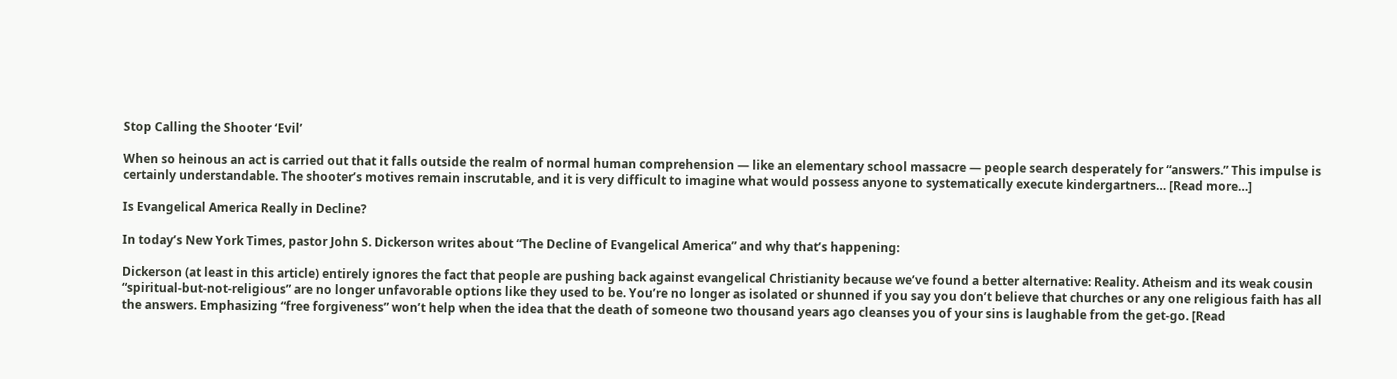Stop Calling the Shooter ‘Evil’

When so heinous an act is carried out that it falls outside the realm of normal human comprehension — like an elementary school massacre — people search desperately for “answers.” This impulse is certainly understandable. The shooter’s motives remain inscrutable, and it is very difficult to imagine what would possess anyone to systematically execute kindergartners… [Read more…]

Is Evangelical America Really in Decline?

In today’s New York Times, pastor John S. Dickerson writes about “The Decline of Evangelical America” and why that’s happening:

Dickerson (at least in this article) entirely ignores the fact that people are pushing back against evangelical Christianity because we’ve found a better alternative: Reality. Atheism and its weak cousin “spiritual-but-not-religious” are no longer unfavorable options like they used to be. You’re no longer as isolated or shunned if you say you don’t believe that churches or any one religious faith has all the answers. Emphasizing “free forgiveness” won’t help when the idea that the death of someone two thousand years ago cleanses you of your sins is laughable from the get-go. [Read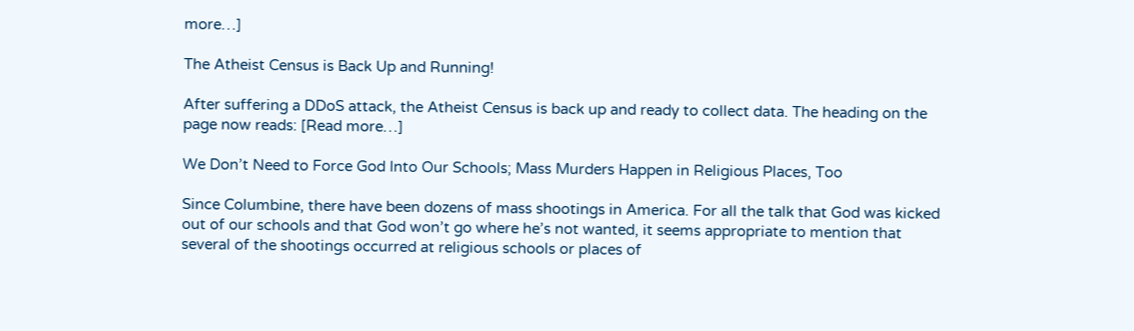more…]

The Atheist Census is Back Up and Running!

After suffering a DDoS attack, the Atheist Census is back up and ready to collect data. The heading on the page now reads: [Read more…]

We Don’t Need to Force God Into Our Schools; Mass Murders Happen in Religious Places, Too

Since Columbine, there have been dozens of mass shootings in America. For all the talk that God was kicked out of our schools and that God won’t go where he’s not wanted, it seems appropriate to mention that several of the shootings occurred at religious schools or places of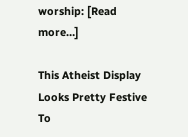worship: [Read more…]

This Atheist Display Looks Pretty Festive To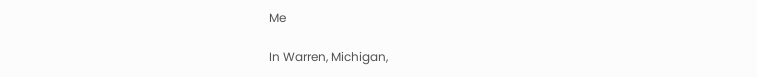Me

In Warren, Michigan,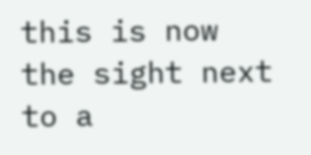this is now the sight next to a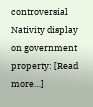controversial Nativity display on government property: [Read more…]